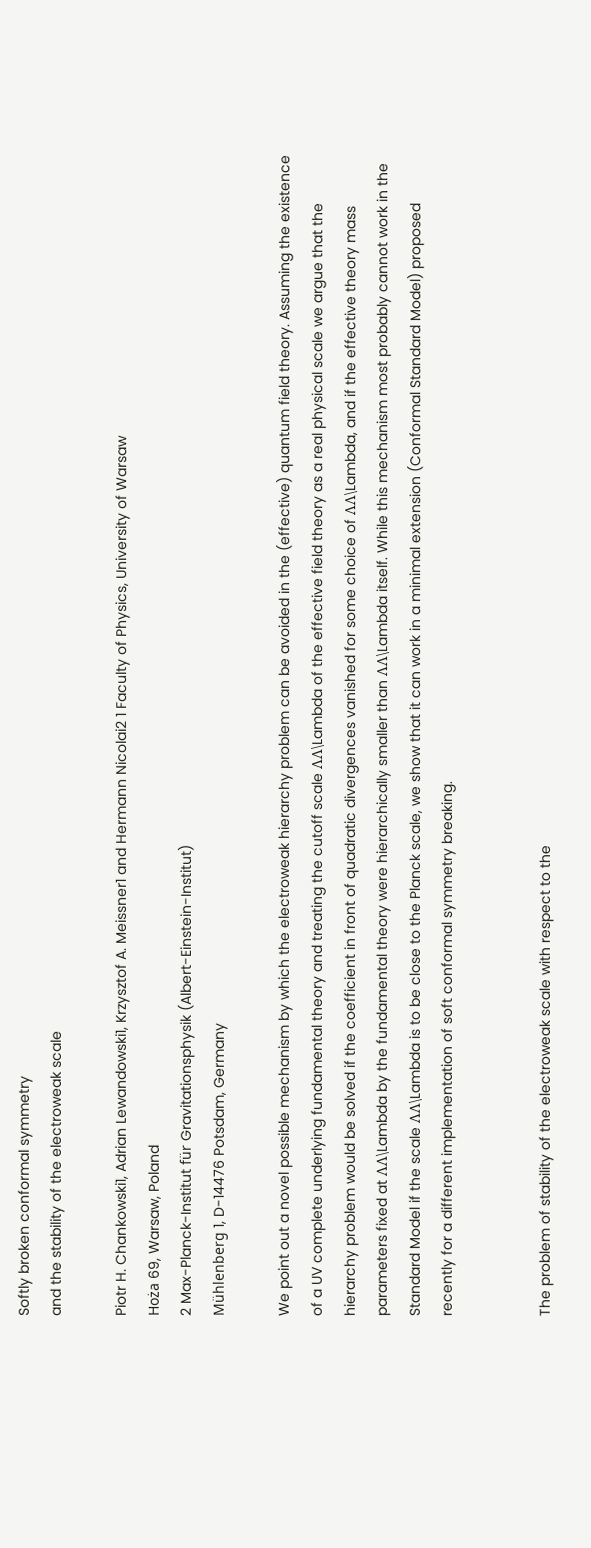Softly broken conformal symmetry
and the stability of the electroweak scale

Piotr H. Chankowski1, Adrian Lewandowski1, Krzysztof A. Meissner1 and Hermann Nicolai2 1 Faculty of Physics, University of Warsaw
Hoża 69, Warsaw, Poland
2 Max-Planck-Institut für Gravitationsphysik (Albert-Einstein-Institut)
Mühlenberg 1, D-14476 Potsdam, Germany

We point out a novel possible mechanism by which the electroweak hierarchy problem can be avoided in the (effective) quantum field theory. Assuming the existence of a UV complete underlying fundamental theory and treating the cutoff scale ΛΛ\Lambda of the effective field theory as a real physical scale we argue that the hierarchy problem would be solved if the coefficient in front of quadratic divergences vanished for some choice of ΛΛ\Lambda, and if the effective theory mass parameters fixed at ΛΛ\Lambda by the fundamental theory were hierarchically smaller than ΛΛ\Lambda itself. While this mechanism most probably cannot work in the Standard Model if the scale ΛΛ\Lambda is to be close to the Planck scale, we show that it can work in a minimal extension (Conformal Standard Model) proposed recently for a different implementation of soft conformal symmetry breaking.


The problem of stability of the electroweak scale with respect to the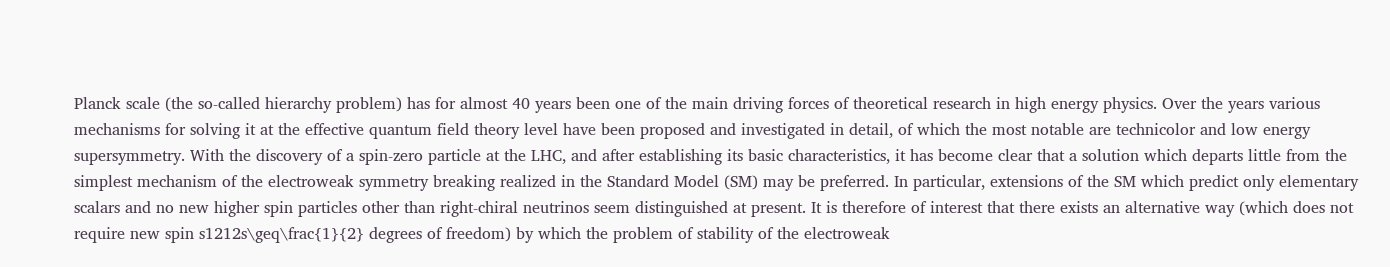Planck scale (the so-called hierarchy problem) has for almost 40 years been one of the main driving forces of theoretical research in high energy physics. Over the years various mechanisms for solving it at the effective quantum field theory level have been proposed and investigated in detail, of which the most notable are technicolor and low energy supersymmetry. With the discovery of a spin-zero particle at the LHC, and after establishing its basic characteristics, it has become clear that a solution which departs little from the simplest mechanism of the electroweak symmetry breaking realized in the Standard Model (SM) may be preferred. In particular, extensions of the SM which predict only elementary scalars and no new higher spin particles other than right-chiral neutrinos seem distinguished at present. It is therefore of interest that there exists an alternative way (which does not require new spin s1212s\geq\frac{1}{2} degrees of freedom) by which the problem of stability of the electroweak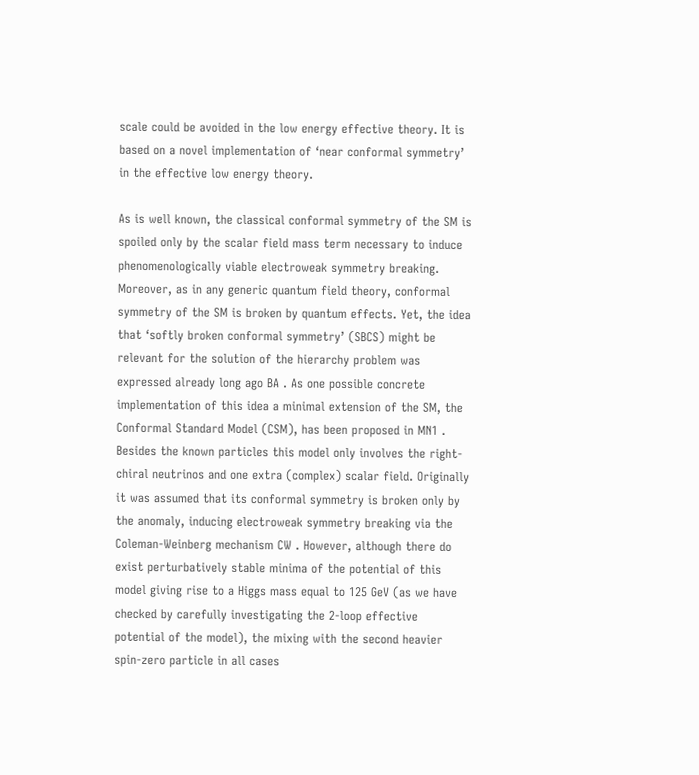scale could be avoided in the low energy effective theory. It is based on a novel implementation of ‘near conformal symmetry’ in the effective low energy theory.

As is well known, the classical conformal symmetry of the SM is spoiled only by the scalar field mass term necessary to induce phenomenologically viable electroweak symmetry breaking. Moreover, as in any generic quantum field theory, conformal symmetry of the SM is broken by quantum effects. Yet, the idea that ‘softly broken conformal symmetry’ (SBCS) might be relevant for the solution of the hierarchy problem was expressed already long ago BA . As one possible concrete implementation of this idea a minimal extension of the SM, the Conformal Standard Model (CSM), has been proposed in MN1 . Besides the known particles this model only involves the right-chiral neutrinos and one extra (complex) scalar field. Originally it was assumed that its conformal symmetry is broken only by the anomaly, inducing electroweak symmetry breaking via the Coleman-Weinberg mechanism CW . However, although there do exist perturbatively stable minima of the potential of this model giving rise to a Higgs mass equal to 125 GeV (as we have checked by carefully investigating the 2-loop effective potential of the model), the mixing with the second heavier spin-zero particle in all cases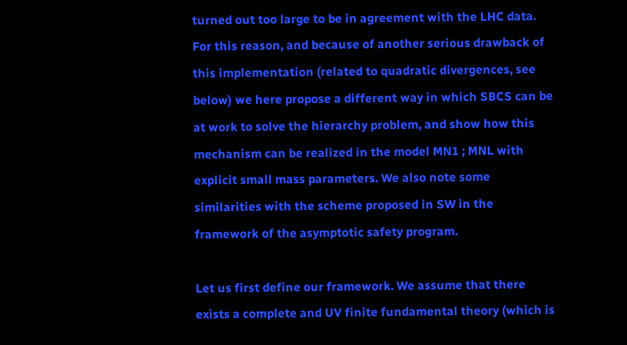turned out too large to be in agreement with the LHC data. For this reason, and because of another serious drawback of this implementation (related to quadratic divergences, see below) we here propose a different way in which SBCS can be at work to solve the hierarchy problem, and show how this mechanism can be realized in the model MN1 ; MNL with explicit small mass parameters. We also note some similarities with the scheme proposed in SW in the framework of the asymptotic safety program.

Let us first define our framework. We assume that there exists a complete and UV finite fundamental theory (which is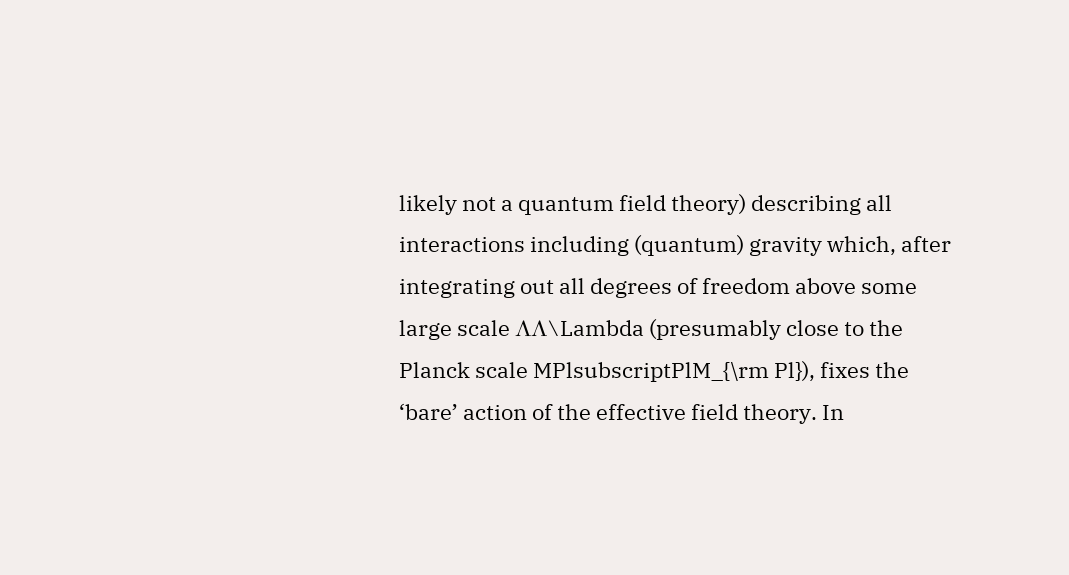likely not a quantum field theory) describing all interactions including (quantum) gravity which, after integrating out all degrees of freedom above some large scale ΛΛ\Lambda (presumably close to the Planck scale MPlsubscriptPlM_{\rm Pl}), fixes the ‘bare’ action of the effective field theory. In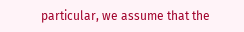particular, we assume that the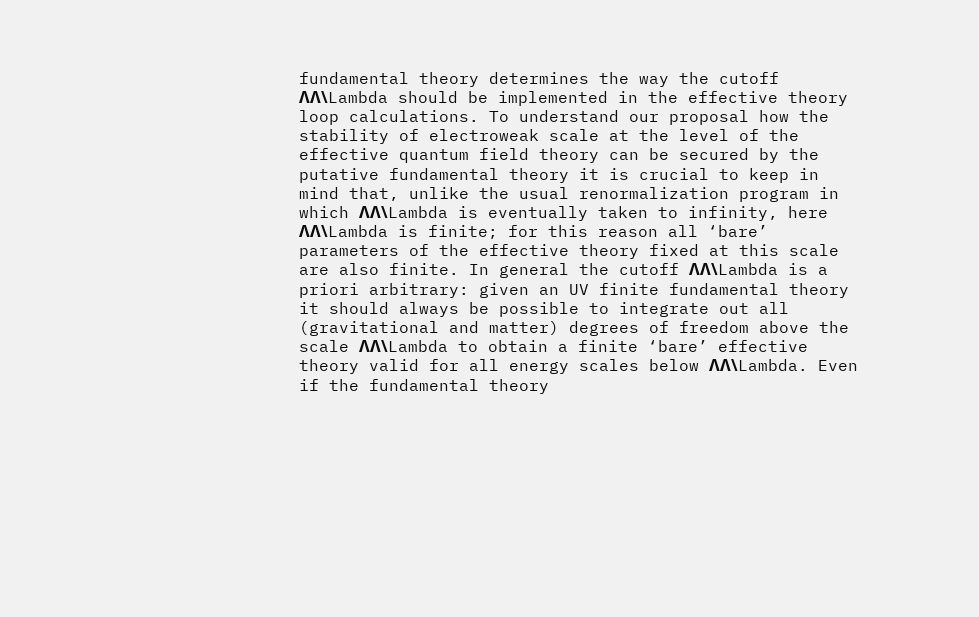fundamental theory determines the way the cutoff ΛΛ\Lambda should be implemented in the effective theory loop calculations. To understand our proposal how the stability of electroweak scale at the level of the effective quantum field theory can be secured by the putative fundamental theory it is crucial to keep in mind that, unlike the usual renormalization program in which ΛΛ\Lambda is eventually taken to infinity, here ΛΛ\Lambda is finite; for this reason all ‘bare’ parameters of the effective theory fixed at this scale are also finite. In general the cutoff ΛΛ\Lambda is a priori arbitrary: given an UV finite fundamental theory it should always be possible to integrate out all (gravitational and matter) degrees of freedom above the scale ΛΛ\Lambda to obtain a finite ‘bare’ effective theory valid for all energy scales below ΛΛ\Lambda. Even if the fundamental theory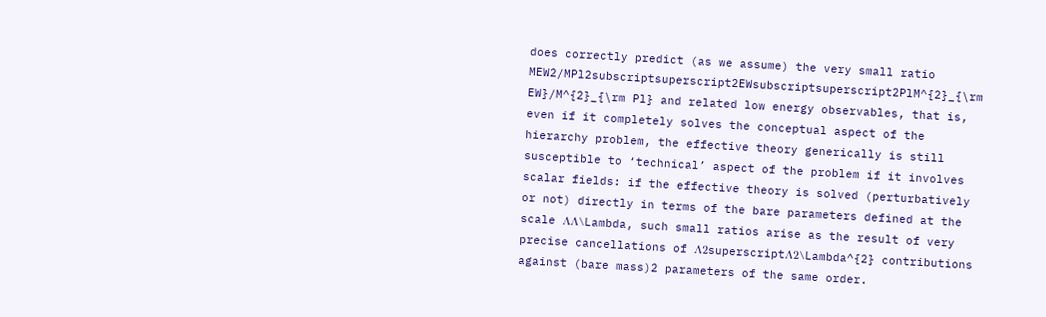does correctly predict (as we assume) the very small ratio MEW2/MPl2subscriptsuperscript2EWsubscriptsuperscript2PlM^{2}_{\rm EW}/M^{2}_{\rm Pl} and related low energy observables, that is, even if it completely solves the conceptual aspect of the hierarchy problem, the effective theory generically is still susceptible to ‘technical’ aspect of the problem if it involves scalar fields: if the effective theory is solved (perturbatively or not) directly in terms of the bare parameters defined at the scale ΛΛ\Lambda, such small ratios arise as the result of very precise cancellations of Λ2superscriptΛ2\Lambda^{2} contributions against (bare mass)2 parameters of the same order.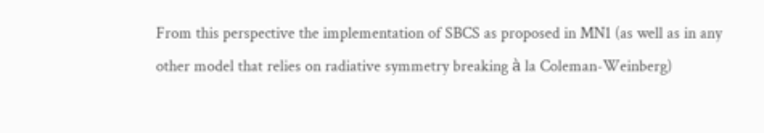From this perspective the implementation of SBCS as proposed in MN1 (as well as in any other model that relies on radiative symmetry breaking à la Coleman-Weinberg)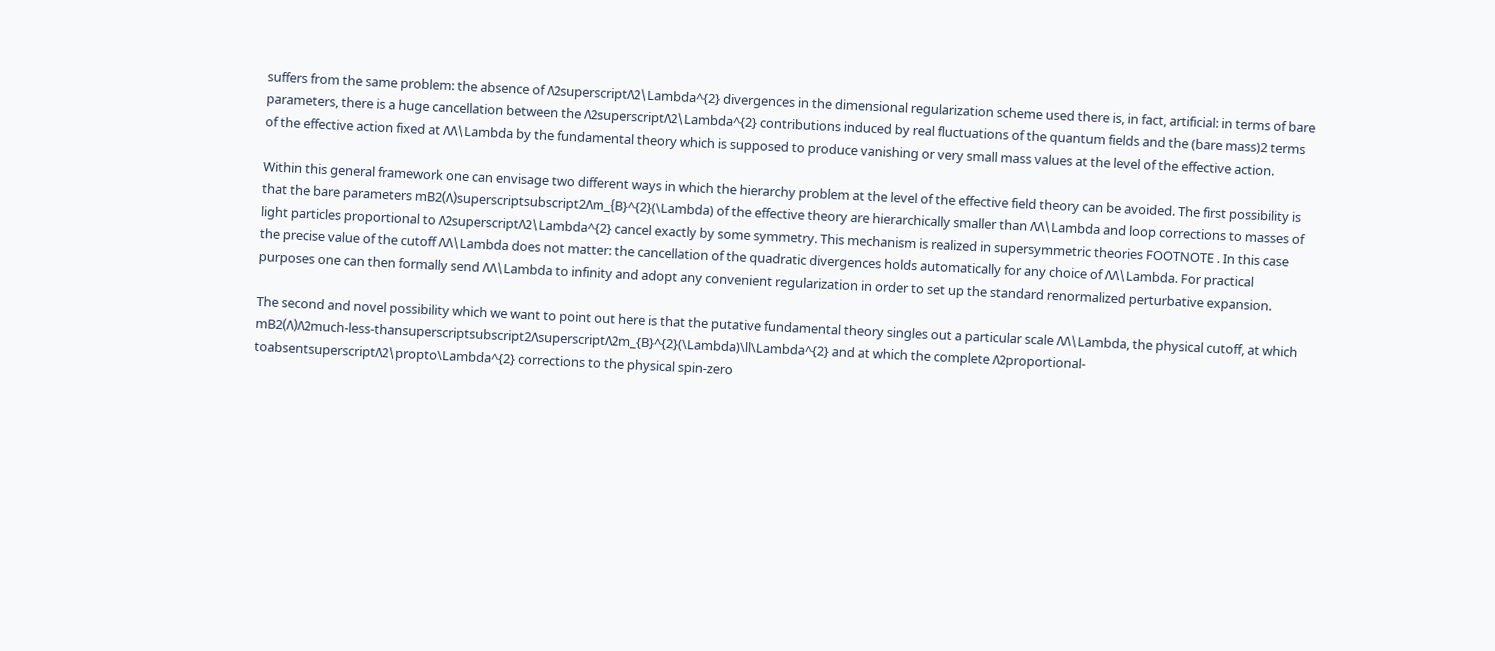suffers from the same problem: the absence of Λ2superscriptΛ2\Lambda^{2} divergences in the dimensional regularization scheme used there is, in fact, artificial: in terms of bare parameters, there is a huge cancellation between the Λ2superscriptΛ2\Lambda^{2} contributions induced by real fluctuations of the quantum fields and the (bare mass)2 terms of the effective action fixed at ΛΛ\Lambda by the fundamental theory which is supposed to produce vanishing or very small mass values at the level of the effective action.

Within this general framework one can envisage two different ways in which the hierarchy problem at the level of the effective field theory can be avoided. The first possibility is that the bare parameters mB2(Λ)superscriptsubscript2Λm_{B}^{2}(\Lambda) of the effective theory are hierarchically smaller than ΛΛ\Lambda and loop corrections to masses of light particles proportional to Λ2superscriptΛ2\Lambda^{2} cancel exactly by some symmetry. This mechanism is realized in supersymmetric theories FOOTNOTE . In this case the precise value of the cutoff ΛΛ\Lambda does not matter: the cancellation of the quadratic divergences holds automatically for any choice of ΛΛ\Lambda. For practical purposes one can then formally send ΛΛ\Lambda to infinity and adopt any convenient regularization in order to set up the standard renormalized perturbative expansion.

The second and novel possibility which we want to point out here is that the putative fundamental theory singles out a particular scale ΛΛ\Lambda, the physical cutoff, at which mB2(Λ)Λ2much-less-thansuperscriptsubscript2ΛsuperscriptΛ2m_{B}^{2}(\Lambda)\ll\Lambda^{2} and at which the complete Λ2proportional-toabsentsuperscriptΛ2\propto\Lambda^{2} corrections to the physical spin-zero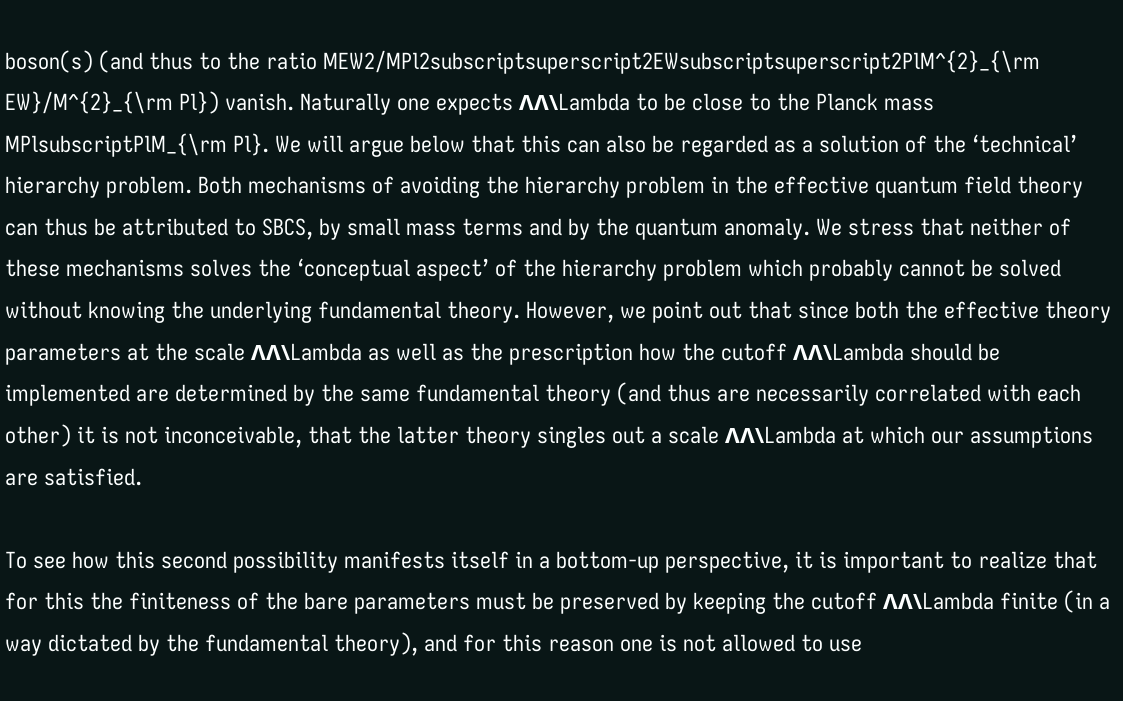boson(s) (and thus to the ratio MEW2/MPl2subscriptsuperscript2EWsubscriptsuperscript2PlM^{2}_{\rm EW}/M^{2}_{\rm Pl}) vanish. Naturally one expects ΛΛ\Lambda to be close to the Planck mass MPlsubscriptPlM_{\rm Pl}. We will argue below that this can also be regarded as a solution of the ‘technical’ hierarchy problem. Both mechanisms of avoiding the hierarchy problem in the effective quantum field theory can thus be attributed to SBCS, by small mass terms and by the quantum anomaly. We stress that neither of these mechanisms solves the ‘conceptual aspect’ of the hierarchy problem which probably cannot be solved without knowing the underlying fundamental theory. However, we point out that since both the effective theory parameters at the scale ΛΛ\Lambda as well as the prescription how the cutoff ΛΛ\Lambda should be implemented are determined by the same fundamental theory (and thus are necessarily correlated with each other) it is not inconceivable, that the latter theory singles out a scale ΛΛ\Lambda at which our assumptions are satisfied.

To see how this second possibility manifests itself in a bottom-up perspective, it is important to realize that for this the finiteness of the bare parameters must be preserved by keeping the cutoff ΛΛ\Lambda finite (in a way dictated by the fundamental theory), and for this reason one is not allowed to use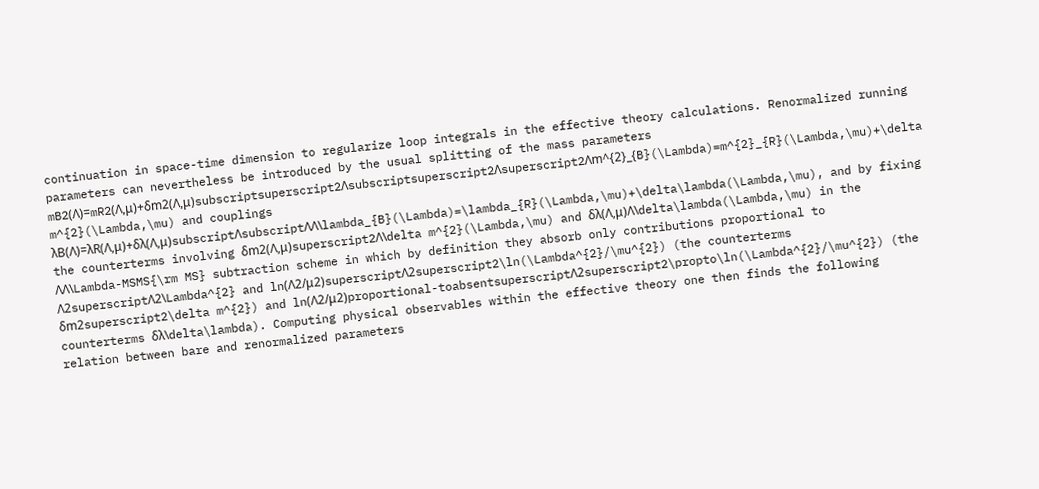continuation in space-time dimension to regularize loop integrals in the effective theory calculations. Renormalized running parameters can nevertheless be introduced by the usual splitting of the mass parameters mB2(Λ)=mR2(Λ,μ)+δm2(Λ,μ)subscriptsuperscript2Λsubscriptsuperscript2Λsuperscript2Λm^{2}_{B}(\Lambda)=m^{2}_{R}(\Lambda,\mu)+\delta m^{2}(\Lambda,\mu) and couplings λB(Λ)=λR(Λ,μ)+δλ(Λ,μ)subscriptΛsubscriptΛΛ\lambda_{B}(\Lambda)=\lambda_{R}(\Lambda,\mu)+\delta\lambda(\Lambda,\mu), and by fixing the counterterms involving δm2(Λ,μ)superscript2Λ\delta m^{2}(\Lambda,\mu) and δλ(Λ,μ)Λ\delta\lambda(\Lambda,\mu) in the ΛΛ\Lambda-MSMS{\rm MS} subtraction scheme in which by definition they absorb only contributions proportional to Λ2superscriptΛ2\Lambda^{2} and ln(Λ2/μ2)superscriptΛ2superscript2\ln(\Lambda^{2}/\mu^{2}) (the counterterms δm2superscript2\delta m^{2}) and ln(Λ2/μ2)proportional-toabsentsuperscriptΛ2superscript2\propto\ln(\Lambda^{2}/\mu^{2}) (the counterterms δλ\delta\lambda). Computing physical observables within the effective theory one then finds the following relation between bare and renormalized parameters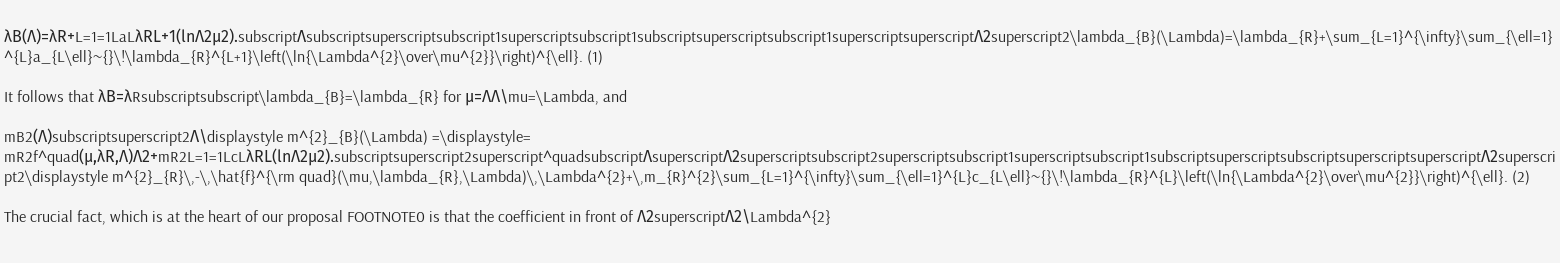λB(Λ)=λR+L=1=1LaLλRL+1(lnΛ2μ2).subscriptΛsubscriptsuperscriptsubscript1superscriptsubscript1subscriptsuperscriptsubscript1superscriptsuperscriptΛ2superscript2\lambda_{B}(\Lambda)=\lambda_{R}+\sum_{L=1}^{\infty}\sum_{\ell=1}^{L}a_{L\ell}~{}\!\lambda_{R}^{L+1}\left(\ln{\Lambda^{2}\over\mu^{2}}\right)^{\ell}. (1)

It follows that λB=λRsubscriptsubscript\lambda_{B}=\lambda_{R} for μ=ΛΛ\mu=\Lambda, and

mB2(Λ)subscriptsuperscript2Λ\displaystyle m^{2}_{B}(\Lambda) =\displaystyle= mR2f^quad(μ,λR,Λ)Λ2+mR2L=1=1LcLλRL(lnΛ2μ2).subscriptsuperscript2superscript^quadsubscriptΛsuperscriptΛ2superscriptsubscript2superscriptsubscript1superscriptsubscript1subscriptsuperscriptsubscriptsuperscriptsuperscriptΛ2superscript2\displaystyle m^{2}_{R}\,-\,\hat{f}^{\rm quad}(\mu,\lambda_{R},\Lambda)\,\Lambda^{2}+\,m_{R}^{2}\sum_{L=1}^{\infty}\sum_{\ell=1}^{L}c_{L\ell}~{}\!\lambda_{R}^{L}\left(\ln{\Lambda^{2}\over\mu^{2}}\right)^{\ell}. (2)

The crucial fact, which is at the heart of our proposal FOOTNOTE0 is that the coefficient in front of Λ2superscriptΛ2\Lambda^{2}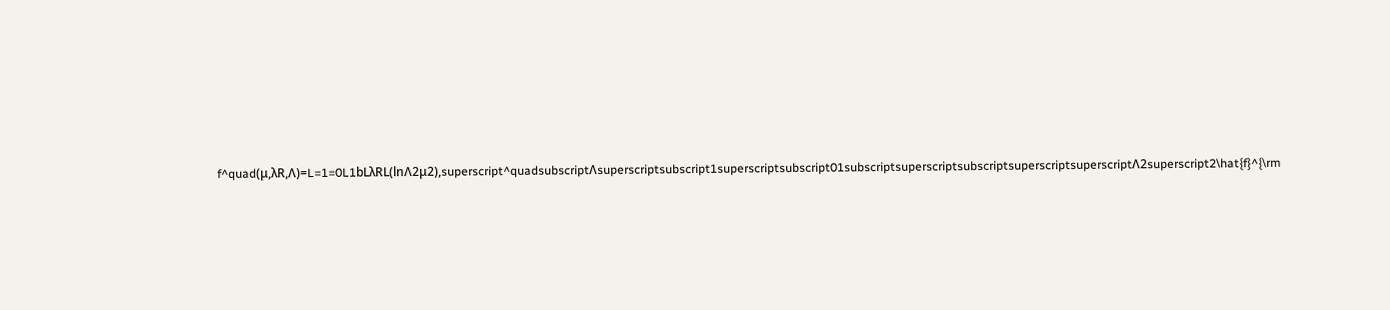f^quad(μ,λR,Λ)=L=1=0L1bLλRL(lnΛ2μ2),superscript^quadsubscriptΛsuperscriptsubscript1superscriptsubscript01subscriptsuperscriptsubscriptsuperscriptsuperscriptΛ2superscript2\hat{f}^{\rm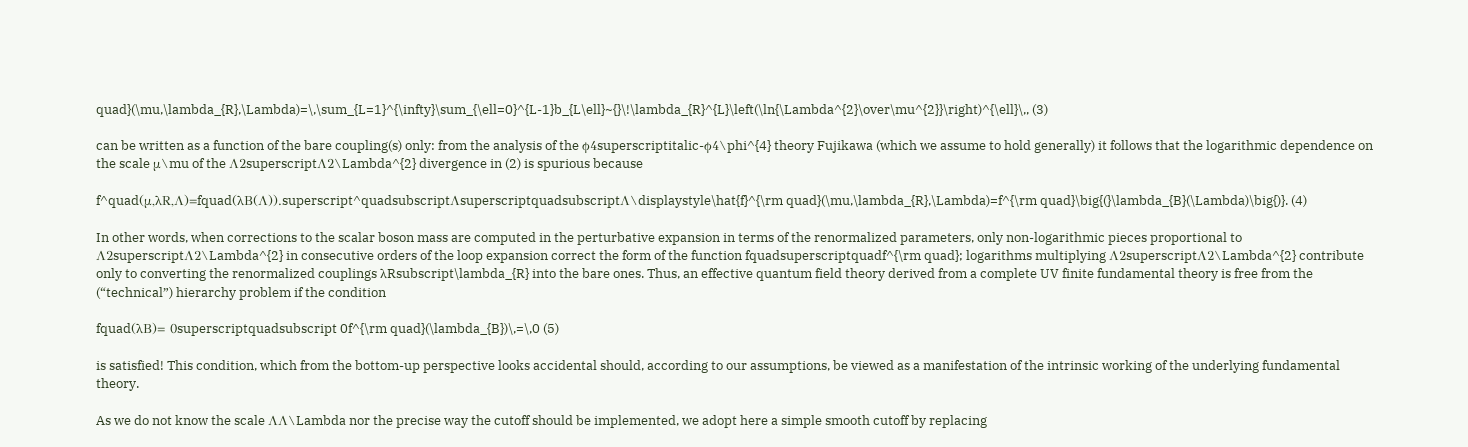quad}(\mu,\lambda_{R},\Lambda)=\,\sum_{L=1}^{\infty}\sum_{\ell=0}^{L-1}b_{L\ell}~{}\!\lambda_{R}^{L}\left(\ln{\Lambda^{2}\over\mu^{2}}\right)^{\ell}\,, (3)

can be written as a function of the bare coupling(s) only: from the analysis of the ϕ4superscriptitalic-ϕ4\phi^{4} theory Fujikawa (which we assume to hold generally) it follows that the logarithmic dependence on the scale μ\mu of the Λ2superscriptΛ2\Lambda^{2} divergence in (2) is spurious because

f^quad(μ,λR,Λ)=fquad(λB(Λ)).superscript^quadsubscriptΛsuperscriptquadsubscriptΛ\displaystyle\hat{f}^{\rm quad}(\mu,\lambda_{R},\Lambda)=f^{\rm quad}\big{(}\lambda_{B}(\Lambda)\big{)}. (4)

In other words, when corrections to the scalar boson mass are computed in the perturbative expansion in terms of the renormalized parameters, only non-logarithmic pieces proportional to Λ2superscriptΛ2\Lambda^{2} in consecutive orders of the loop expansion correct the form of the function fquadsuperscriptquadf^{\rm quad}; logarithms multiplying Λ2superscriptΛ2\Lambda^{2} contribute only to converting the renormalized couplings λRsubscript\lambda_{R} into the bare ones. Thus, an effective quantum field theory derived from a complete UV finite fundamental theory is free from the (“technical”) hierarchy problem if the condition

fquad(λB)= 0superscriptquadsubscript 0f^{\rm quad}(\lambda_{B})\,=\,0 (5)

is satisfied! This condition, which from the bottom-up perspective looks accidental should, according to our assumptions, be viewed as a manifestation of the intrinsic working of the underlying fundamental theory.

As we do not know the scale ΛΛ\Lambda nor the precise way the cutoff should be implemented, we adopt here a simple smooth cutoff by replacing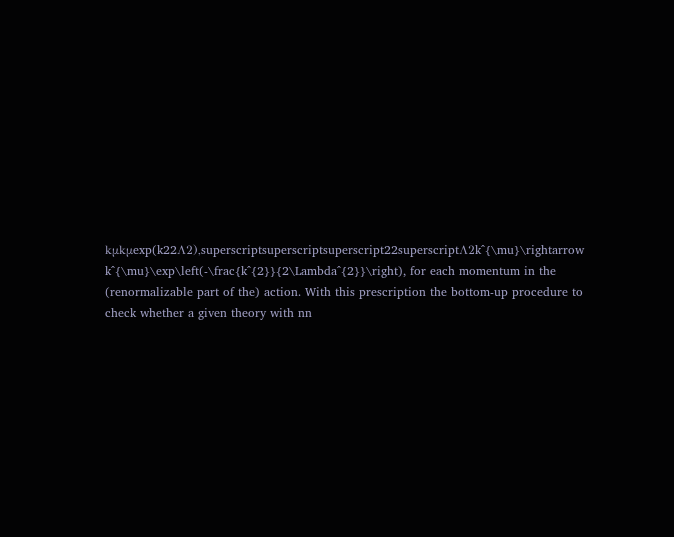kμkμexp(k22Λ2),superscriptsuperscriptsuperscript22superscriptΛ2k^{\mu}\rightarrow k^{\mu}\exp\left(-\frac{k^{2}}{2\Lambda^{2}}\right), for each momentum in the (renormalizable part of the) action. With this prescription the bottom-up procedure to check whether a given theory with nn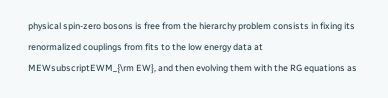physical spin-zero bosons is free from the hierarchy problem consists in fixing its renormalized couplings from fits to the low energy data at MEWsubscriptEWM_{\rm EW}, and then evolving them with the RG equations as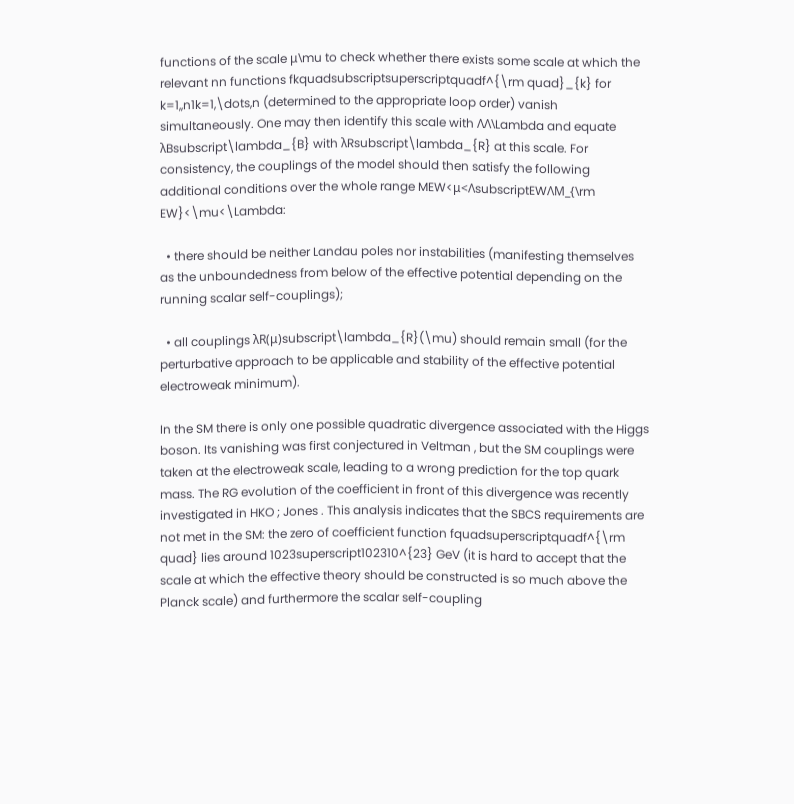functions of the scale μ\mu to check whether there exists some scale at which the relevant nn functions fkquadsubscriptsuperscriptquadf^{\rm quad}_{k} for k=1,,n1k=1,\dots,n (determined to the appropriate loop order) vanish simultaneously. One may then identify this scale with ΛΛ\Lambda and equate λBsubscript\lambda_{B} with λRsubscript\lambda_{R} at this scale. For consistency, the couplings of the model should then satisfy the following additional conditions over the whole range MEW<μ<ΛsubscriptEWΛM_{\rm EW}<\mu<\Lambda:

  • there should be neither Landau poles nor instabilities (manifesting themselves as the unboundedness from below of the effective potential depending on the running scalar self-couplings);

  • all couplings λR(μ)subscript\lambda_{R}(\mu) should remain small (for the perturbative approach to be applicable and stability of the effective potential electroweak minimum).

In the SM there is only one possible quadratic divergence associated with the Higgs boson. Its vanishing was first conjectured in Veltman , but the SM couplings were taken at the electroweak scale, leading to a wrong prediction for the top quark mass. The RG evolution of the coefficient in front of this divergence was recently investigated in HKO ; Jones . This analysis indicates that the SBCS requirements are not met in the SM: the zero of coefficient function fquadsuperscriptquadf^{\rm quad} lies around 1023superscript102310^{23} GeV (it is hard to accept that the scale at which the effective theory should be constructed is so much above the Planck scale) and furthermore the scalar self-coupling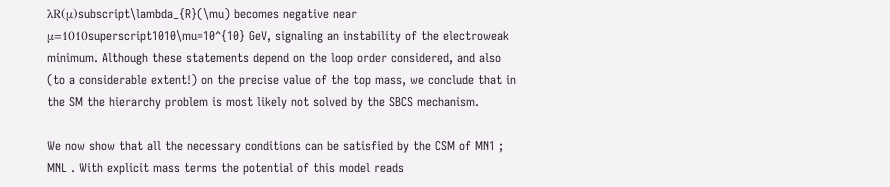λR(μ)subscript\lambda_{R}(\mu) becomes negative near μ=1010superscript1010\mu=10^{10} GeV, signaling an instability of the electroweak minimum. Although these statements depend on the loop order considered, and also (to a considerable extent!) on the precise value of the top mass, we conclude that in the SM the hierarchy problem is most likely not solved by the SBCS mechanism.

We now show that all the necessary conditions can be satisfied by the CSM of MN1 ; MNL . With explicit mass terms the potential of this model reads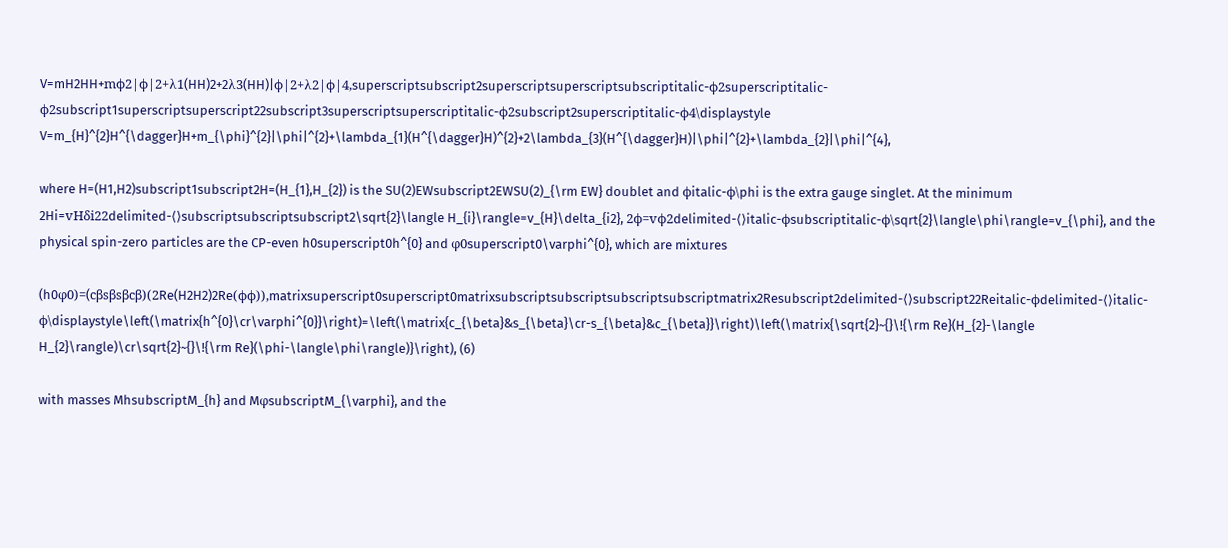V=mH2HH+mϕ2|ϕ|2+λ1(HH)2+2λ3(HH)|ϕ|2+λ2|ϕ|4,superscriptsubscript2superscriptsuperscriptsubscriptitalic-ϕ2superscriptitalic-ϕ2subscript1superscriptsuperscript22subscript3superscriptsuperscriptitalic-ϕ2subscript2superscriptitalic-ϕ4\displaystyle V=m_{H}^{2}H^{\dagger}H+m_{\phi}^{2}|\phi|^{2}+\lambda_{1}(H^{\dagger}H)^{2}+2\lambda_{3}(H^{\dagger}H)|\phi|^{2}+\lambda_{2}|\phi|^{4},

where H=(H1,H2)subscript1subscript2H=(H_{1},H_{2}) is the SU(2)EWsubscript2EWSU(2)_{\rm EW} doublet and ϕitalic-ϕ\phi is the extra gauge singlet. At the minimum 2Hi=vHδi22delimited-⟨⟩subscriptsubscriptsubscript2\sqrt{2}\langle H_{i}\rangle=v_{H}\delta_{i2}, 2ϕ=vϕ2delimited-⟨⟩italic-ϕsubscriptitalic-ϕ\sqrt{2}\langle\phi\rangle=v_{\phi}, and the physical spin-zero particles are the CP-even h0superscript0h^{0} and φ0superscript0\varphi^{0}, which are mixtures

(h0φ0)=(cβsβsβcβ)(2Re(H2H2)2Re(ϕϕ)),matrixsuperscript0superscript0matrixsubscriptsubscriptsubscriptsubscriptmatrix2Resubscript2delimited-⟨⟩subscript22Reitalic-ϕdelimited-⟨⟩italic-ϕ\displaystyle\left(\matrix{h^{0}\cr\varphi^{0}}\right)=\left(\matrix{c_{\beta}&s_{\beta}\cr-s_{\beta}&c_{\beta}}\right)\left(\matrix{\sqrt{2}~{}\!{\rm Re}(H_{2}-\langle H_{2}\rangle)\cr\sqrt{2}~{}\!{\rm Re}(\phi-\langle\phi\rangle)}\right), (6)

with masses MhsubscriptM_{h} and MφsubscriptM_{\varphi}, and the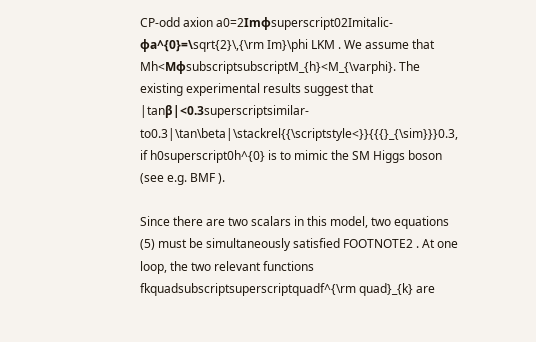CP-odd axion a0=2Imϕsuperscript02Imitalic-ϕa^{0}=\sqrt{2}\,{\rm Im}\phi LKM . We assume that Mh<MφsubscriptsubscriptM_{h}<M_{\varphi}. The existing experimental results suggest that |tanβ|<0.3superscriptsimilar-to0.3|\tan\beta|\stackrel{{\scriptstyle<}}{{{}_{\sim}}}0.3, if h0superscript0h^{0} is to mimic the SM Higgs boson (see e.g. BMF ).

Since there are two scalars in this model, two equations (5) must be simultaneously satisfied FOOTNOTE2 . At one loop, the two relevant functions fkquadsubscriptsuperscriptquadf^{\rm quad}_{k} are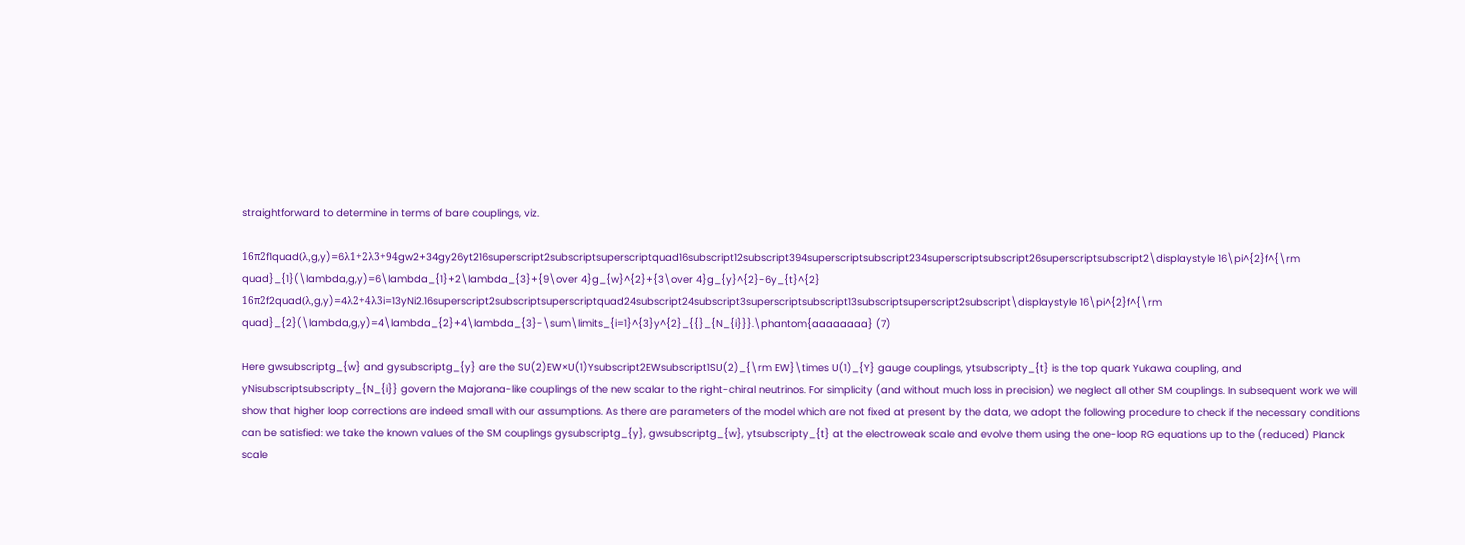straightforward to determine in terms of bare couplings, viz.

16π2f1quad(λ,g,y)=6λ1+2λ3+94gw2+34gy26yt216superscript2subscriptsuperscriptquad16subscript12subscript394superscriptsubscript234superscriptsubscript26superscriptsubscript2\displaystyle 16\pi^{2}f^{\rm quad}_{1}(\lambda,g,y)=6\lambda_{1}+2\lambda_{3}+{9\over 4}g_{w}^{2}+{3\over 4}g_{y}^{2}-6y_{t}^{2}
16π2f2quad(λ,g,y)=4λ2+4λ3i=13yNi2.16superscript2subscriptsuperscriptquad24subscript24subscript3superscriptsubscript13subscriptsuperscript2subscript\displaystyle 16\pi^{2}f^{\rm quad}_{2}(\lambda,g,y)=4\lambda_{2}+4\lambda_{3}-\sum\limits_{i=1}^{3}y^{2}_{{}_{N_{i}}}.\phantom{aaaaaaaa} (7)

Here gwsubscriptg_{w} and gysubscriptg_{y} are the SU(2)EW×U(1)Ysubscript2EWsubscript1SU(2)_{\rm EW}\times U(1)_{Y} gauge couplings, ytsubscripty_{t} is the top quark Yukawa coupling, and yNisubscriptsubscripty_{N_{i}} govern the Majorana-like couplings of the new scalar to the right-chiral neutrinos. For simplicity (and without much loss in precision) we neglect all other SM couplings. In subsequent work we will show that higher loop corrections are indeed small with our assumptions. As there are parameters of the model which are not fixed at present by the data, we adopt the following procedure to check if the necessary conditions can be satisfied: we take the known values of the SM couplings gysubscriptg_{y}, gwsubscriptg_{w}, ytsubscripty_{t} at the electroweak scale and evolve them using the one-loop RG equations up to the (reduced) Planck scale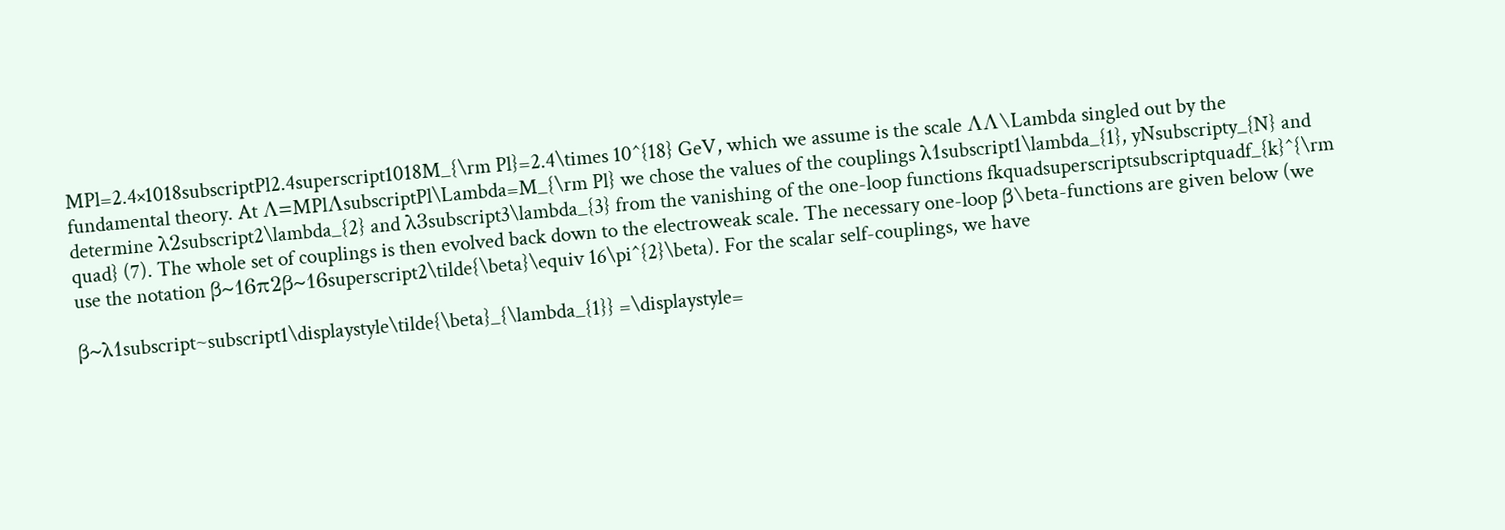MPl=2.4×1018subscriptPl2.4superscript1018M_{\rm Pl}=2.4\times 10^{18} GeV, which we assume is the scale ΛΛ\Lambda singled out by the fundamental theory. At Λ=MPlΛsubscriptPl\Lambda=M_{\rm Pl} we chose the values of the couplings λ1subscript1\lambda_{1}, yNsubscripty_{N} and determine λ2subscript2\lambda_{2} and λ3subscript3\lambda_{3} from the vanishing of the one-loop functions fkquadsuperscriptsubscriptquadf_{k}^{\rm quad} (7). The whole set of couplings is then evolved back down to the electroweak scale. The necessary one-loop β\beta-functions are given below (we use the notation β~16π2β~16superscript2\tilde{\beta}\equiv 16\pi^{2}\beta). For the scalar self-couplings, we have

β~λ1subscript~subscript1\displaystyle\tilde{\beta}_{\lambda_{1}} =\displaystyle=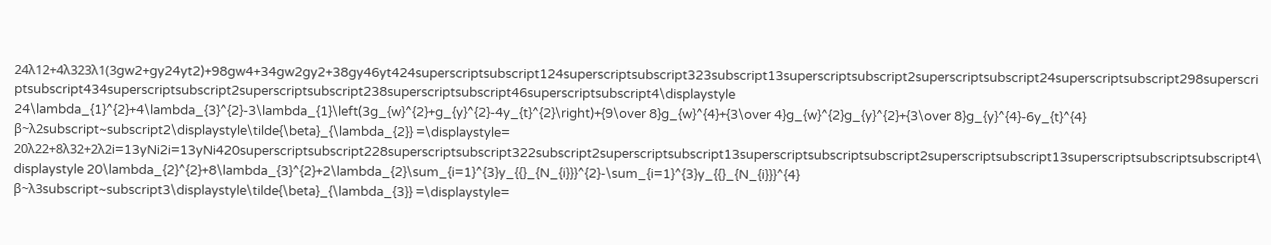24λ12+4λ323λ1(3gw2+gy24yt2)+98gw4+34gw2gy2+38gy46yt424superscriptsubscript124superscriptsubscript323subscript13superscriptsubscript2superscriptsubscript24superscriptsubscript298superscriptsubscript434superscriptsubscript2superscriptsubscript238superscriptsubscript46superscriptsubscript4\displaystyle 24\lambda_{1}^{2}+4\lambda_{3}^{2}-3\lambda_{1}\left(3g_{w}^{2}+g_{y}^{2}-4y_{t}^{2}\right)+{9\over 8}g_{w}^{4}+{3\over 4}g_{w}^{2}g_{y}^{2}+{3\over 8}g_{y}^{4}-6y_{t}^{4}
β~λ2subscript~subscript2\displaystyle\tilde{\beta}_{\lambda_{2}} =\displaystyle= 20λ22+8λ32+2λ2i=13yNi2i=13yNi420superscriptsubscript228superscriptsubscript322subscript2superscriptsubscript13superscriptsubscriptsubscript2superscriptsubscript13superscriptsubscriptsubscript4\displaystyle 20\lambda_{2}^{2}+8\lambda_{3}^{2}+2\lambda_{2}\sum_{i=1}^{3}y_{{}_{N_{i}}}^{2}-\sum_{i=1}^{3}y_{{}_{N_{i}}}^{4}
β~λ3subscript~subscript3\displaystyle\tilde{\beta}_{\lambda_{3}} =\displaystyle=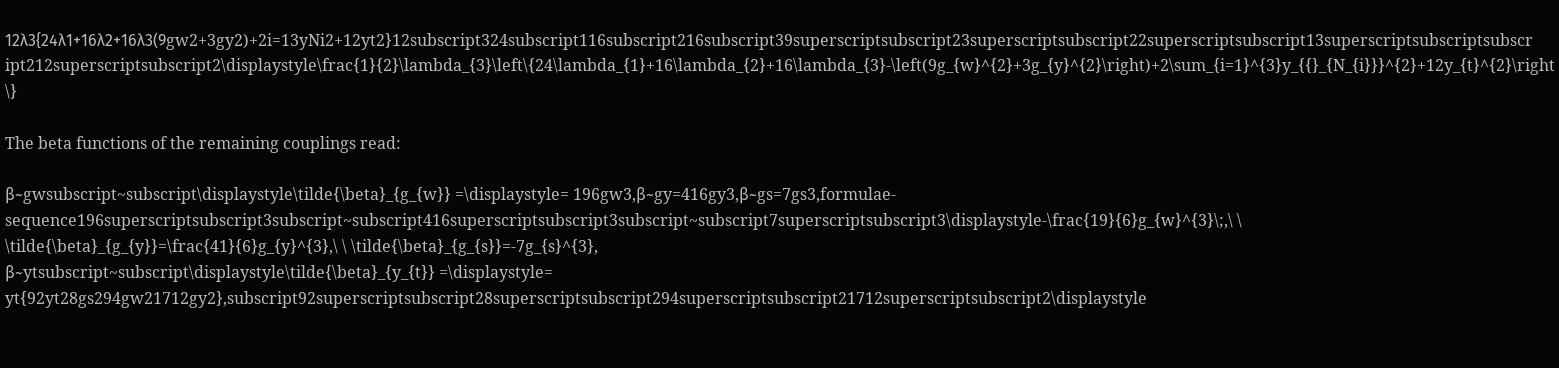12λ3{24λ1+16λ2+16λ3(9gw2+3gy2)+2i=13yNi2+12yt2}12subscript324subscript116subscript216subscript39superscriptsubscript23superscriptsubscript22superscriptsubscript13superscriptsubscriptsubscript212superscriptsubscript2\displaystyle\frac{1}{2}\lambda_{3}\left\{24\lambda_{1}+16\lambda_{2}+16\lambda_{3}-\left(9g_{w}^{2}+3g_{y}^{2}\right)+2\sum_{i=1}^{3}y_{{}_{N_{i}}}^{2}+12y_{t}^{2}\right\}

The beta functions of the remaining couplings read:

β~gwsubscript~subscript\displaystyle\tilde{\beta}_{g_{w}} =\displaystyle= 196gw3,β~gy=416gy3,β~gs=7gs3,formulae-sequence196superscriptsubscript3subscript~subscript416superscriptsubscript3subscript~subscript7superscriptsubscript3\displaystyle-\frac{19}{6}g_{w}^{3}\;,\ \ \tilde{\beta}_{g_{y}}=\frac{41}{6}g_{y}^{3},\ \ \tilde{\beta}_{g_{s}}=-7g_{s}^{3},
β~ytsubscript~subscript\displaystyle\tilde{\beta}_{y_{t}} =\displaystyle= yt{92yt28gs294gw21712gy2},subscript92superscriptsubscript28superscriptsubscript294superscriptsubscript21712superscriptsubscript2\displaystyle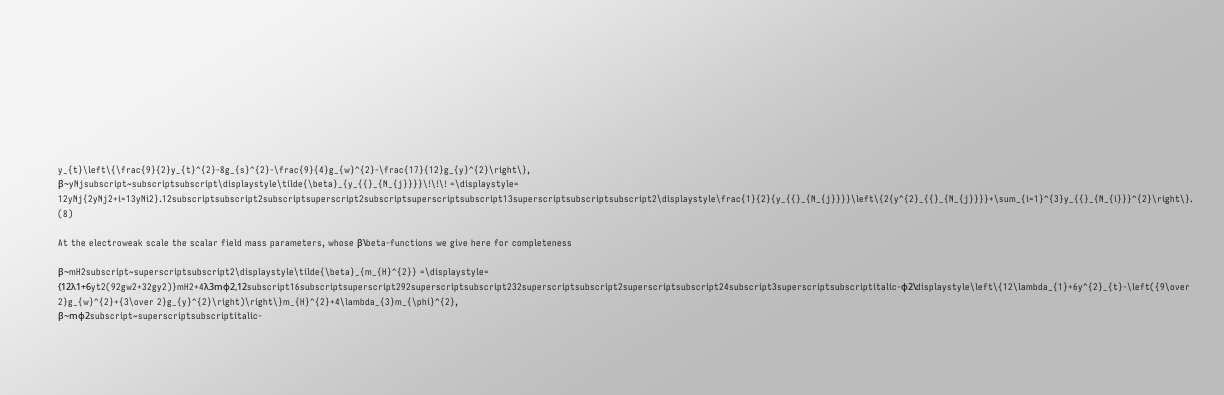y_{t}\left\{\frac{9}{2}y_{t}^{2}-8g_{s}^{2}-\frac{9}{4}g_{w}^{2}-\frac{17}{12}g_{y}^{2}\right\},
β~yNjsubscript~subscriptsubscript\displaystyle\tilde{\beta}_{y_{{}_{N_{j}}}}\!\!\! =\displaystyle= 12yNj{2yNj2+i=13yNi2}.12subscriptsubscript2subscriptsuperscript2subscriptsuperscriptsubscript13superscriptsubscriptsubscript2\displaystyle\frac{1}{2}{y_{{}_{N_{j}}}}\left\{2{y^{2}_{{}_{N_{j}}}}+\sum_{i=1}^{3}y_{{}_{N_{i}}}^{2}\right\}. (8)

At the electroweak scale the scalar field mass parameters, whose β\beta-functions we give here for completeness

β~mH2subscript~superscriptsubscript2\displaystyle\tilde{\beta}_{m_{H}^{2}} =\displaystyle= {12λ1+6yt2(92gw2+32gy2)}mH2+4λ3mϕ2,12subscript16subscriptsuperscript292superscriptsubscript232superscriptsubscript2superscriptsubscript24subscript3superscriptsubscriptitalic-ϕ2\displaystyle\left\{12\lambda_{1}+6y^{2}_{t}-\left({9\over 2}g_{w}^{2}+{3\over 2}g_{y}^{2}\right)\right\}m_{H}^{2}+4\lambda_{3}m_{\phi}^{2},
β~mϕ2subscript~superscriptsubscriptitalic-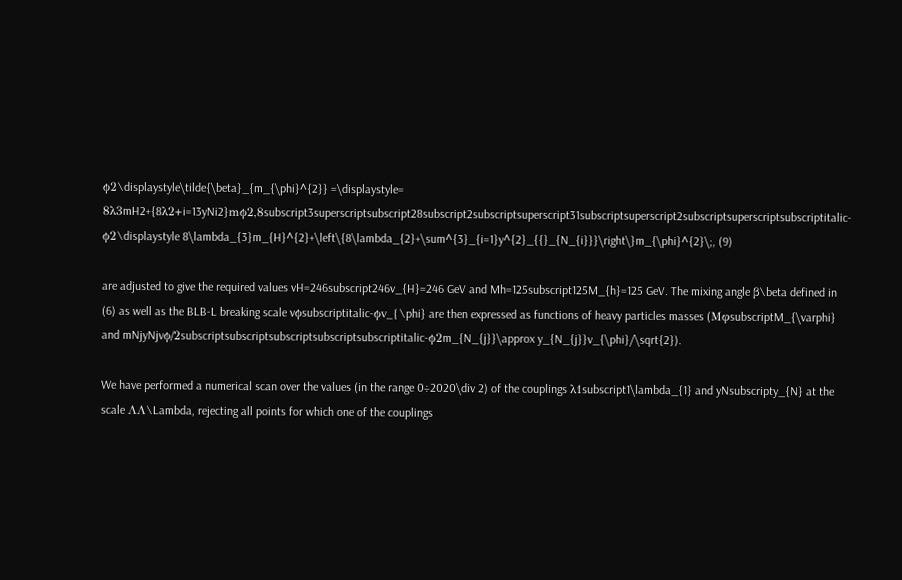ϕ2\displaystyle\tilde{\beta}_{m_{\phi}^{2}} =\displaystyle= 8λ3mH2+{8λ2+i=13yNi2}mϕ2,8subscript3superscriptsubscript28subscript2subscriptsuperscript31subscriptsuperscript2subscriptsuperscriptsubscriptitalic-ϕ2\displaystyle 8\lambda_{3}m_{H}^{2}+\left\{8\lambda_{2}+\sum^{3}_{i=1}y^{2}_{{}_{N_{i}}}\right\}m_{\phi}^{2}\;, (9)

are adjusted to give the required values vH=246subscript246v_{H}=246 GeV and Mh=125subscript125M_{h}=125 GeV. The mixing angle β\beta defined in (6) as well as the BLB-L breaking scale vϕsubscriptitalic-ϕv_{\phi} are then expressed as functions of heavy particles masses (MφsubscriptM_{\varphi} and mNjyNjvϕ/2subscriptsubscriptsubscriptsubscriptsubscriptitalic-ϕ2m_{N_{j}}\approx y_{N_{j}}v_{\phi}/\sqrt{2}).

We have performed a numerical scan over the values (in the range 0÷2020\div 2) of the couplings λ1subscript1\lambda_{1} and yNsubscripty_{N} at the scale ΛΛ\Lambda, rejecting all points for which one of the couplings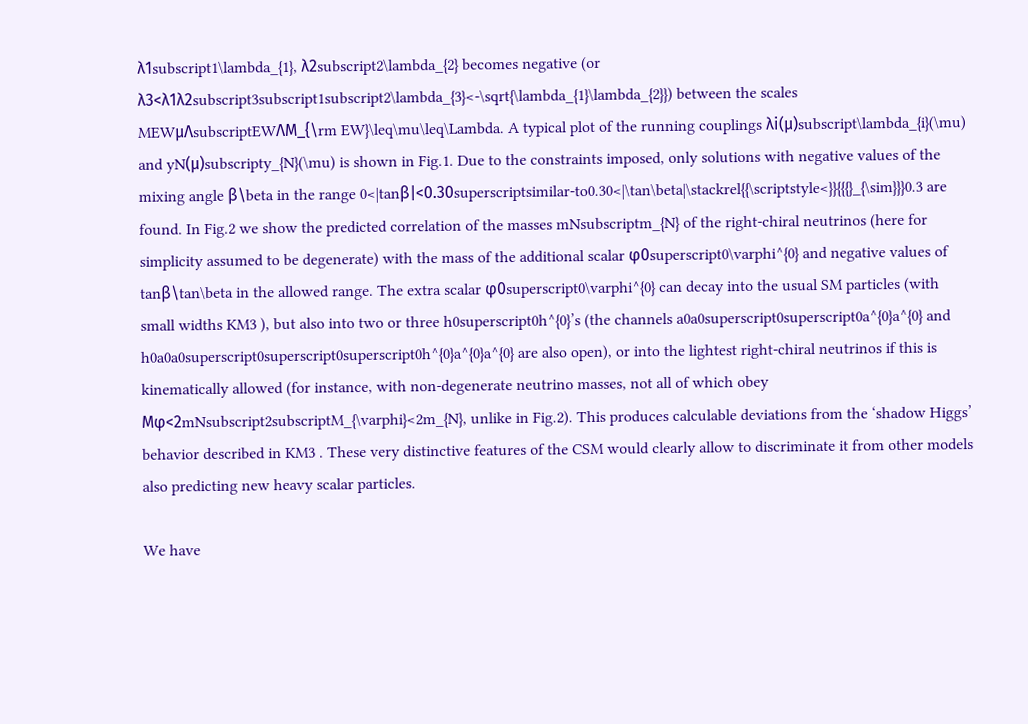λ1subscript1\lambda_{1}, λ2subscript2\lambda_{2} becomes negative (or λ3<λ1λ2subscript3subscript1subscript2\lambda_{3}<-\sqrt{\lambda_{1}\lambda_{2}}) between the scales MEWμΛsubscriptEWΛM_{\rm EW}\leq\mu\leq\Lambda. A typical plot of the running couplings λi(μ)subscript\lambda_{i}(\mu) and yN(μ)subscripty_{N}(\mu) is shown in Fig.1. Due to the constraints imposed, only solutions with negative values of the mixing angle β\beta in the range 0<|tanβ|<0.30superscriptsimilar-to0.30<|\tan\beta|\stackrel{{\scriptstyle<}}{{{}_{\sim}}}0.3 are found. In Fig.2 we show the predicted correlation of the masses mNsubscriptm_{N} of the right-chiral neutrinos (here for simplicity assumed to be degenerate) with the mass of the additional scalar φ0superscript0\varphi^{0} and negative values of tanβ\tan\beta in the allowed range. The extra scalar φ0superscript0\varphi^{0} can decay into the usual SM particles (with small widths KM3 ), but also into two or three h0superscript0h^{0}’s (the channels a0a0superscript0superscript0a^{0}a^{0} and h0a0a0superscript0superscript0superscript0h^{0}a^{0}a^{0} are also open), or into the lightest right-chiral neutrinos if this is kinematically allowed (for instance, with non-degenerate neutrino masses, not all of which obey Mφ<2mNsubscript2subscriptM_{\varphi}<2m_{N}, unlike in Fig.2). This produces calculable deviations from the ‘shadow Higgs’ behavior described in KM3 . These very distinctive features of the CSM would clearly allow to discriminate it from other models also predicting new heavy scalar particles.

We have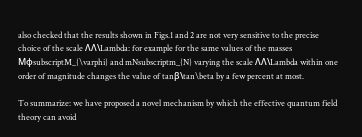also checked that the results shown in Figs.1 and 2 are not very sensitive to the precise choice of the scale ΛΛ\Lambda: for example for the same values of the masses MφsubscriptM_{\varphi} and mNsubscriptm_{N} varying the scale ΛΛ\Lambda within one order of magnitude changes the value of tanβ\tan\beta by a few percent at most.

To summarize: we have proposed a novel mechanism by which the effective quantum field theory can avoid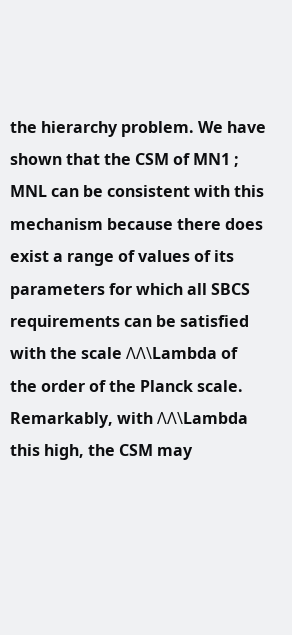the hierarchy problem. We have shown that the CSM of MN1 ; MNL can be consistent with this mechanism because there does exist a range of values of its parameters for which all SBCS requirements can be satisfied with the scale ΛΛ\Lambda of the order of the Planck scale. Remarkably, with ΛΛ\Lambda this high, the CSM may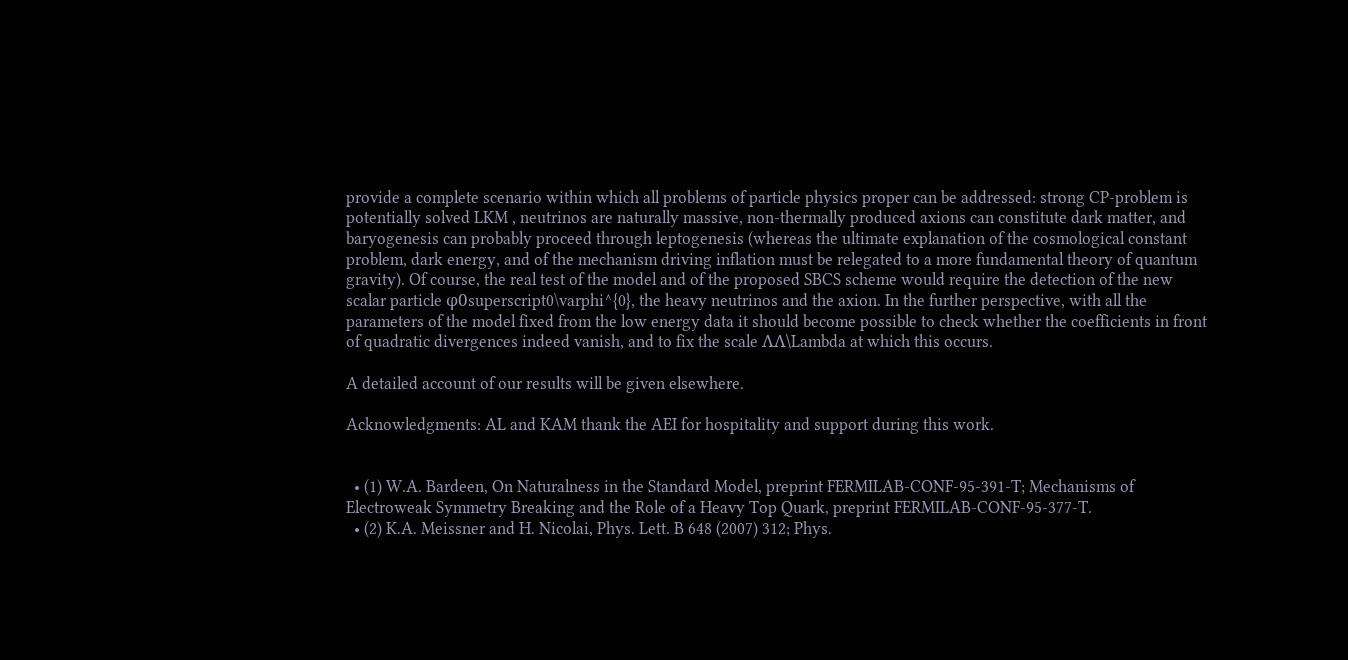provide a complete scenario within which all problems of particle physics proper can be addressed: strong CP-problem is potentially solved LKM , neutrinos are naturally massive, non-thermally produced axions can constitute dark matter, and baryogenesis can probably proceed through leptogenesis (whereas the ultimate explanation of the cosmological constant problem, dark energy, and of the mechanism driving inflation must be relegated to a more fundamental theory of quantum gravity). Of course, the real test of the model and of the proposed SBCS scheme would require the detection of the new scalar particle φ0superscript0\varphi^{0}, the heavy neutrinos and the axion. In the further perspective, with all the parameters of the model fixed from the low energy data it should become possible to check whether the coefficients in front of quadratic divergences indeed vanish, and to fix the scale ΛΛ\Lambda at which this occurs.

A detailed account of our results will be given elsewhere.

Acknowledgments: AL and KAM thank the AEI for hospitality and support during this work.


  • (1) W.A. Bardeen, On Naturalness in the Standard Model, preprint FERMILAB-CONF-95-391-T; Mechanisms of Electroweak Symmetry Breaking and the Role of a Heavy Top Quark, preprint FERMILAB-CONF-95-377-T.
  • (2) K.A. Meissner and H. Nicolai, Phys. Lett. B 648 (2007) 312; Phys.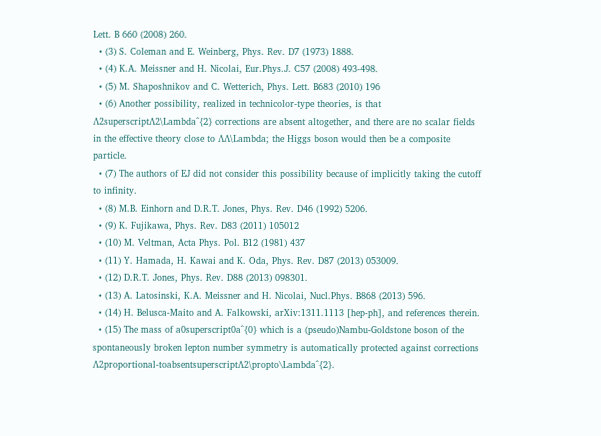Lett. B 660 (2008) 260.
  • (3) S. Coleman and E. Weinberg, Phys. Rev. D7 (1973) 1888.
  • (4) K.A. Meissner and H. Nicolai, Eur.Phys.J. C57 (2008) 493-498.
  • (5) M. Shaposhnikov and C. Wetterich, Phys. Lett. B683 (2010) 196
  • (6) Another possibility, realized in technicolor-type theories, is that Λ2superscriptΛ2\Lambda^{2} corrections are absent altogether, and there are no scalar fields in the effective theory close to ΛΛ\Lambda; the Higgs boson would then be a composite particle.
  • (7) The authors of EJ did not consider this possibility because of implicitly taking the cutoff to infinity.
  • (8) M.B. Einhorn and D.R.T. Jones, Phys. Rev. D46 (1992) 5206.
  • (9) K. Fujikawa, Phys. Rev. D83 (2011) 105012
  • (10) M. Veltman, Acta Phys. Pol. B12 (1981) 437
  • (11) Y. Hamada, H. Kawai and K. Oda, Phys. Rev. D87 (2013) 053009.
  • (12) D.R.T. Jones, Phys. Rev. D88 (2013) 098301.
  • (13) A. Latosinski, K.A. Meissner and H. Nicolai, Nucl.Phys. B868 (2013) 596.
  • (14) H. Belusca-Maito and A. Falkowski, arXiv:1311.1113 [hep-ph], and references therein.
  • (15) The mass of a0superscript0a^{0} which is a (pseudo)Nambu-Goldstone boson of the spontaneously broken lepton number symmetry is automatically protected against corrections Λ2proportional-toabsentsuperscriptΛ2\propto\Lambda^{2}.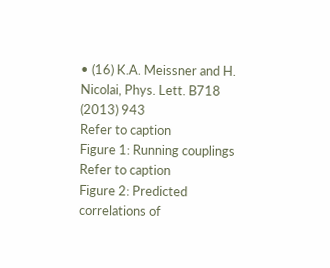• (16) K.A. Meissner and H. Nicolai, Phys. Lett. B718 (2013) 943
Refer to caption
Figure 1: Running couplings
Refer to caption
Figure 2: Predicted correlations of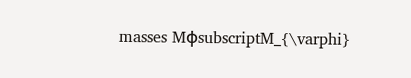masses MφsubscriptM_{\varphi}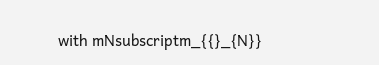with mNsubscriptm_{{}_{N}}